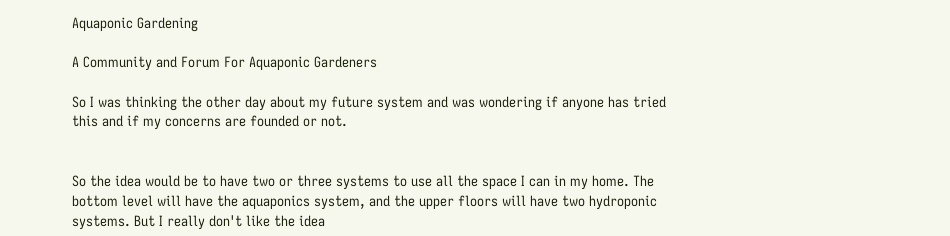Aquaponic Gardening

A Community and Forum For Aquaponic Gardeners

So I was thinking the other day about my future system and was wondering if anyone has tried this and if my concerns are founded or not.


So the idea would be to have two or three systems to use all the space I can in my home. The bottom level will have the aquaponics system, and the upper floors will have two hydroponic systems. But I really don't like the idea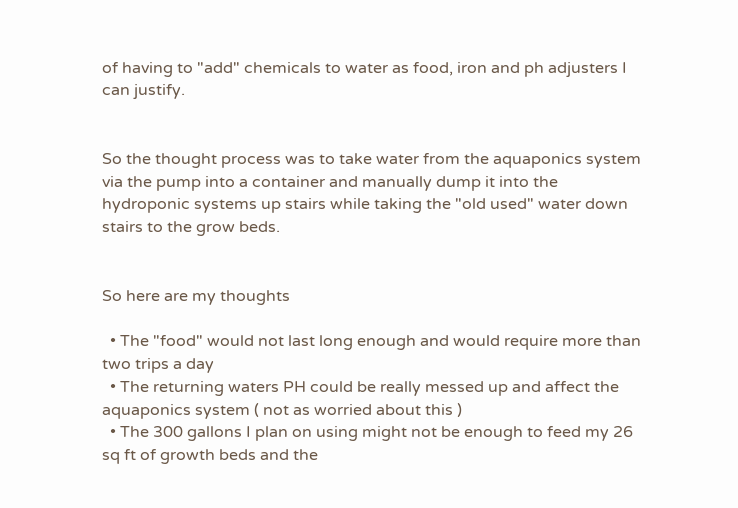of having to "add" chemicals to water as food, iron and ph adjusters I can justify.


So the thought process was to take water from the aquaponics system via the pump into a container and manually dump it into the hydroponic systems up stairs while taking the "old used" water down stairs to the grow beds.


So here are my thoughts

  • The "food" would not last long enough and would require more than two trips a day
  • The returning waters PH could be really messed up and affect the aquaponics system ( not as worried about this )
  • The 300 gallons I plan on using might not be enough to feed my 26 sq ft of growth beds and the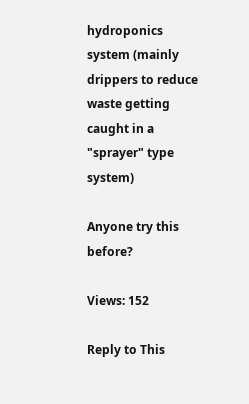hydroponics system (mainly drippers to reduce waste getting caught in a "sprayer" type system)

Anyone try this before?

Views: 152

Reply to This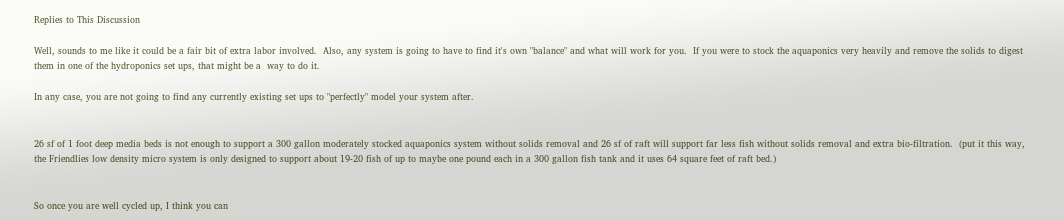Replies to This Discussion

Well, sounds to me like it could be a fair bit of extra labor involved.  Also, any system is going to have to find it's own "balance" and what will work for you.  If you were to stock the aquaponics very heavily and remove the solids to digest them in one of the hydroponics set ups, that might be a  way to do it.

In any case, you are not going to find any currently existing set ups to "perfectly" model your system after.


26 sf of 1 foot deep media beds is not enough to support a 300 gallon moderately stocked aquaponics system without solids removal and 26 sf of raft will support far less fish without solids removal and extra bio-filtration.  (put it this way, the Friendlies low density micro system is only designed to support about 19-20 fish of up to maybe one pound each in a 300 gallon fish tank and it uses 64 square feet of raft bed.)


So once you are well cycled up, I think you can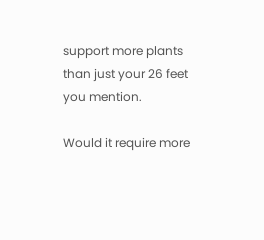support more plants than just your 26 feet you mention.

Would it require more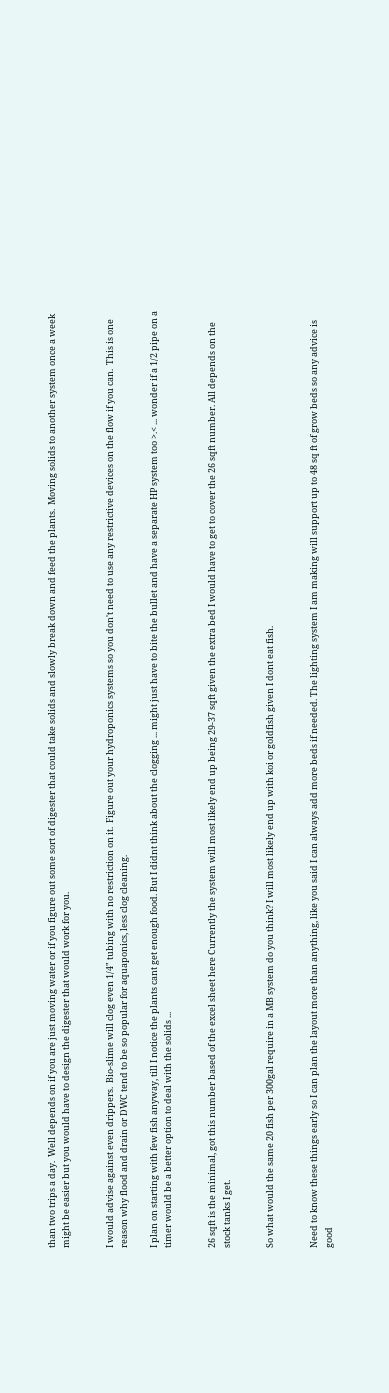than two trips a day.  Well depends on if you are just moving water or if you figure out some sort of digester that could take solids and slowly break down and feed the plants.  Moving solids to another system once a week might be easier but you would have to design the digester that would work for you.


I would advise against even drippers.  Bio-slime will clog even 1/4" tubing with no restriction on it.  Figure out your hydroponics systems so you don't need to use any restrictive devices on the flow if you can.  This is one reason why flood and drain or DWC tend to be so popular for aquaponics, less clog cleaning.

I plan on starting with few fish anyway, till I notice the plants cant get enough food. But I didnt think about the clogging ... might just have to bite the bullet and have a separate HP system too >.< ... wonder if a 1/2 pipe on a timer would be a better option to deal with the solids ...


26 sqft is the minimal, got this number based of the excel sheet here Currently the system will most likely end up being 29-37 sqft given the extra bed I would have to get to cover the 26 sqft number. All depends on the stock tanks I get.


So what would the same 20 fish per 300gal require in a MB system do you think? I will most likely end up with koi or goldfish given I dont eat fish.


Need to know these things early so I can plan the layout more than anything, like you said I can always add more beds if needed. The lighting system I am making will support up to 48 sq ft of grow beds so any advice is good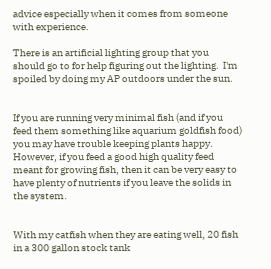advice especially when it comes from someone with experience.

There is an artificial lighting group that you should go to for help figuring out the lighting.  I'm spoiled by doing my AP outdoors under the sun.


If you are running very minimal fish (and if you feed them something like aquarium goldfish food) you may have trouble keeping plants happy.  However, if you feed a good high quality feed meant for growing fish, then it can be very easy to have plenty of nutrients if you leave the solids in the system.


With my catfish when they are eating well, 20 fish in a 300 gallon stock tank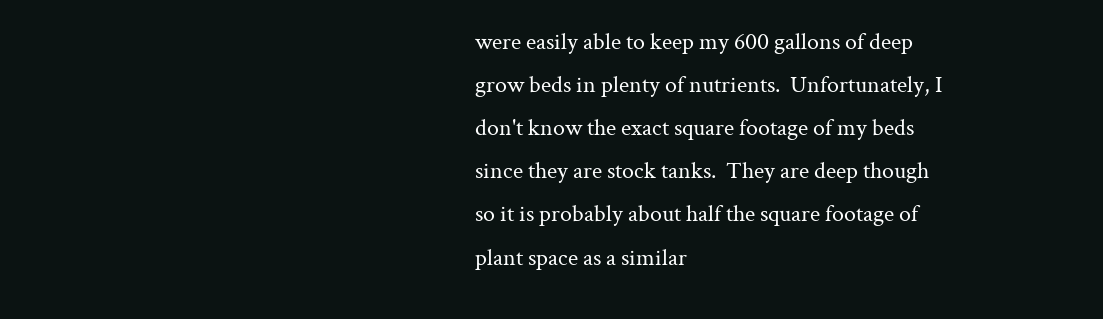were easily able to keep my 600 gallons of deep grow beds in plenty of nutrients.  Unfortunately, I don't know the exact square footage of my beds since they are stock tanks.  They are deep though so it is probably about half the square footage of plant space as a similar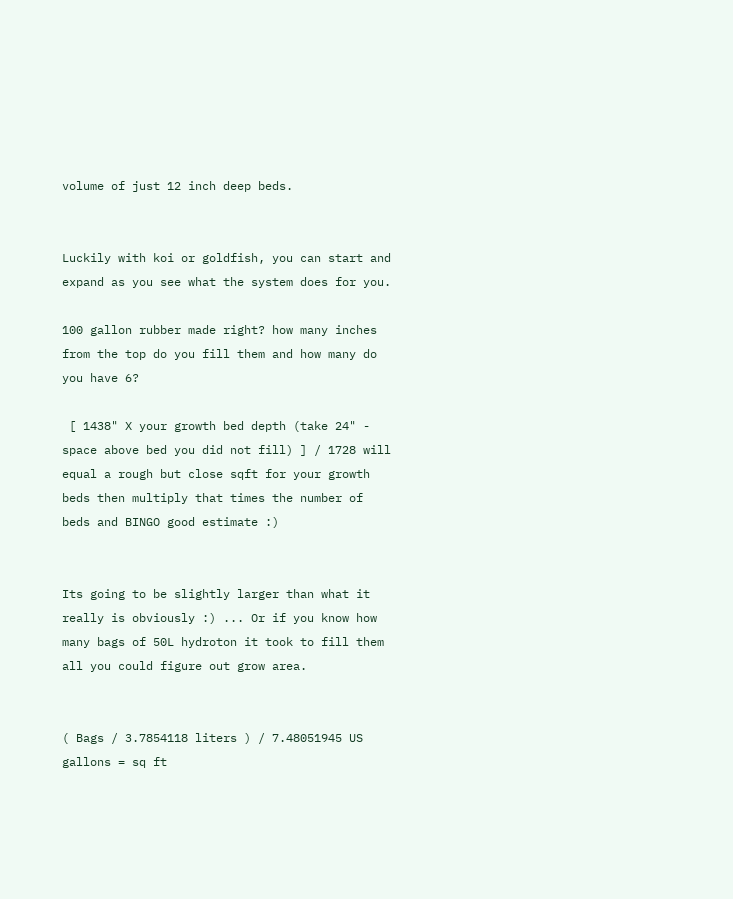volume of just 12 inch deep beds.


Luckily with koi or goldfish, you can start and expand as you see what the system does for you.

100 gallon rubber made right? how many inches from the top do you fill them and how many do you have 6?

 [ 1438" X your growth bed depth (take 24" - space above bed you did not fill) ] / 1728 will equal a rough but close sqft for your growth beds then multiply that times the number of beds and BINGO good estimate :)


Its going to be slightly larger than what it really is obviously :) ... Or if you know how many bags of 50L hydroton it took to fill them all you could figure out grow area.


( Bags / 3.7854118 liters ) / 7.48051945 US gallons = sq ft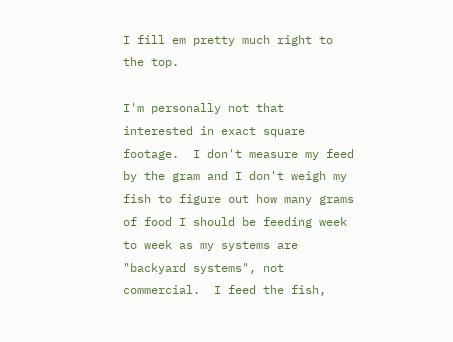I fill em pretty much right to the top.

I'm personally not that interested in exact square footage.  I don't measure my feed by the gram and I don't weigh my fish to figure out how many grams of food I should be feeding week to week as my systems are "backyard systems", not commercial.  I feed the fish,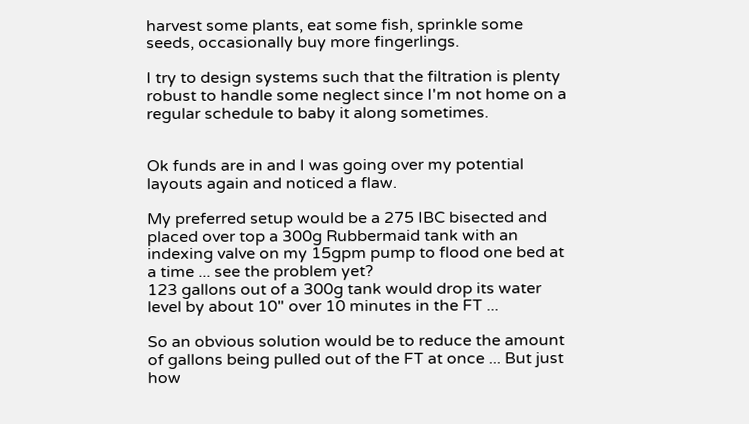harvest some plants, eat some fish, sprinkle some seeds, occasionally buy more fingerlings.

I try to design systems such that the filtration is plenty robust to handle some neglect since I'm not home on a regular schedule to baby it along sometimes.


Ok funds are in and I was going over my potential layouts again and noticed a flaw.

My preferred setup would be a 275 IBC bisected and placed over top a 300g Rubbermaid tank with an indexing valve on my 15gpm pump to flood one bed at a time ... see the problem yet?
123 gallons out of a 300g tank would drop its water level by about 10" over 10 minutes in the FT ...

So an obvious solution would be to reduce the amount of gallons being pulled out of the FT at once ... But just how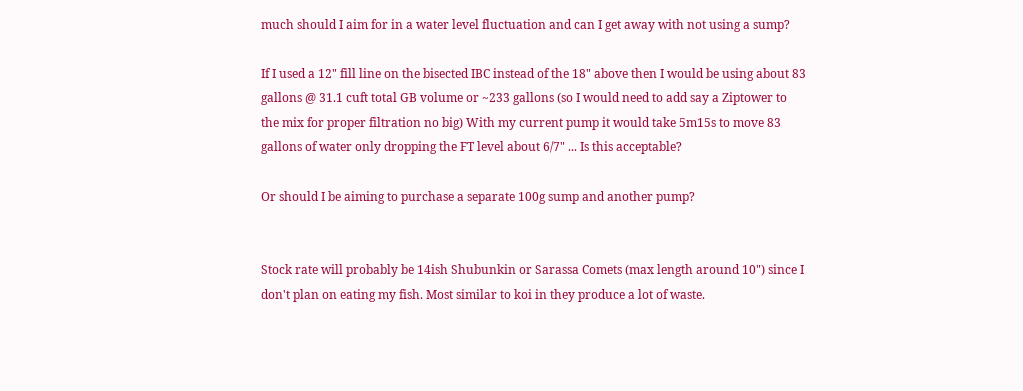much should I aim for in a water level fluctuation and can I get away with not using a sump?

If I used a 12" fill line on the bisected IBC instead of the 18" above then I would be using about 83 gallons @ 31.1 cuft total GB volume or ~233 gallons (so I would need to add say a Ziptower to the mix for proper filtration no big) With my current pump it would take 5m15s to move 83 gallons of water only dropping the FT level about 6/7" ... Is this acceptable?

Or should I be aiming to purchase a separate 100g sump and another pump?


Stock rate will probably be 14ish Shubunkin or Sarassa Comets (max length around 10") since I don't plan on eating my fish. Most similar to koi in they produce a lot of waste.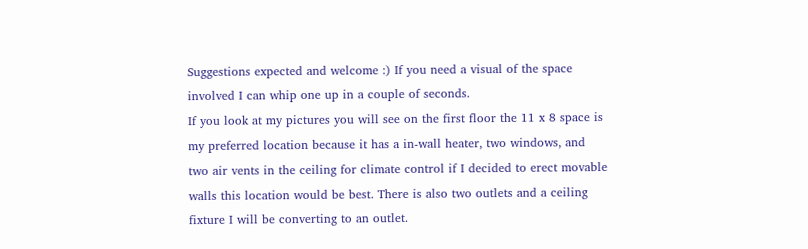Suggestions expected and welcome :) If you need a visual of the space involved I can whip one up in a couple of seconds.
If you look at my pictures you will see on the first floor the 11 x 8 space is my preferred location because it has a in-wall heater, two windows, and two air vents in the ceiling for climate control if I decided to erect movable walls this location would be best. There is also two outlets and a ceiling fixture I will be converting to an outlet.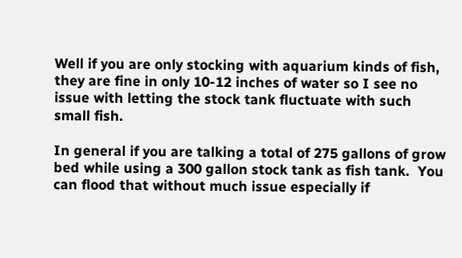Well if you are only stocking with aquarium kinds of fish, they are fine in only 10-12 inches of water so I see no issue with letting the stock tank fluctuate with such small fish.

In general if you are talking a total of 275 gallons of grow bed while using a 300 gallon stock tank as fish tank.  You can flood that without much issue especially if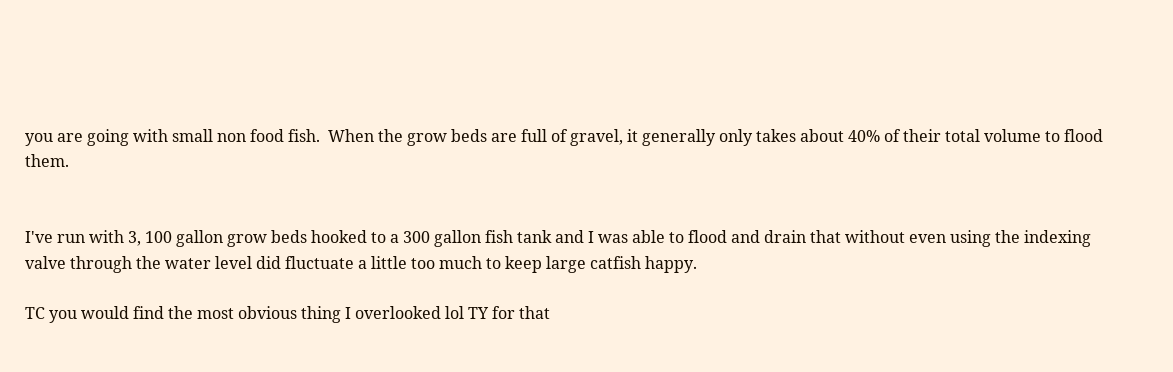you are going with small non food fish.  When the grow beds are full of gravel, it generally only takes about 40% of their total volume to flood them.


I've run with 3, 100 gallon grow beds hooked to a 300 gallon fish tank and I was able to flood and drain that without even using the indexing valve through the water level did fluctuate a little too much to keep large catfish happy.

TC you would find the most obvious thing I overlooked lol TY for that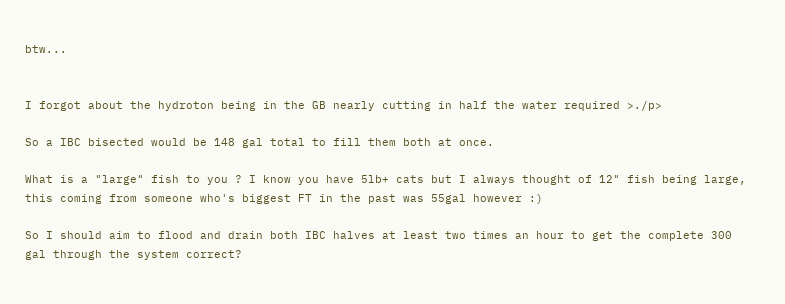btw...


I forgot about the hydroton being in the GB nearly cutting in half the water required >./p>

So a IBC bisected would be 148 gal total to fill them both at once.

What is a "large" fish to you ? I know you have 5lb+ cats but I always thought of 12" fish being large, this coming from someone who's biggest FT in the past was 55gal however :)

So I should aim to flood and drain both IBC halves at least two times an hour to get the complete 300 gal through the system correct?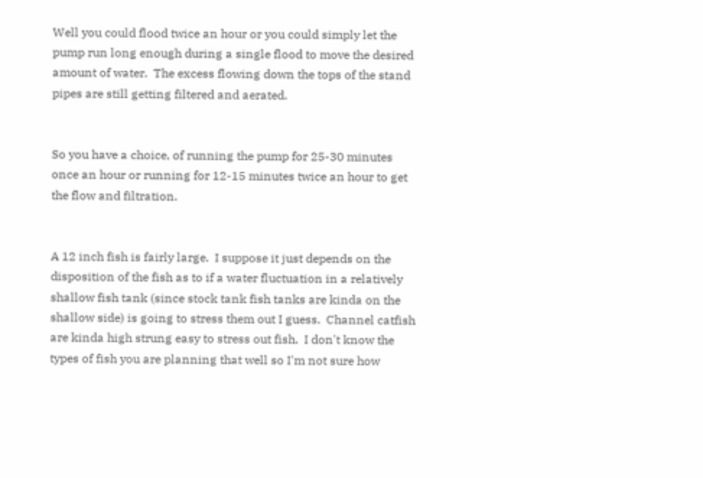Well you could flood twice an hour or you could simply let the pump run long enough during a single flood to move the desired amount of water.  The excess flowing down the tops of the stand pipes are still getting filtered and aerated.


So you have a choice, of running the pump for 25-30 minutes once an hour or running for 12-15 minutes twice an hour to get the flow and filtration.


A 12 inch fish is fairly large.  I suppose it just depends on the disposition of the fish as to if a water fluctuation in a relatively shallow fish tank (since stock tank fish tanks are kinda on the shallow side) is going to stress them out I guess.  Channel catfish are kinda high strung easy to stress out fish.  I don't know the types of fish you are planning that well so I'm not sure how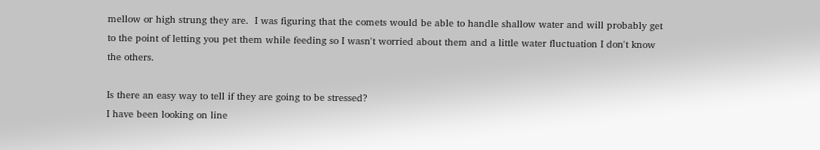mellow or high strung they are.  I was figuring that the comets would be able to handle shallow water and will probably get to the point of letting you pet them while feeding so I wasn't worried about them and a little water fluctuation I don't know the others.

Is there an easy way to tell if they are going to be stressed?
I have been looking on line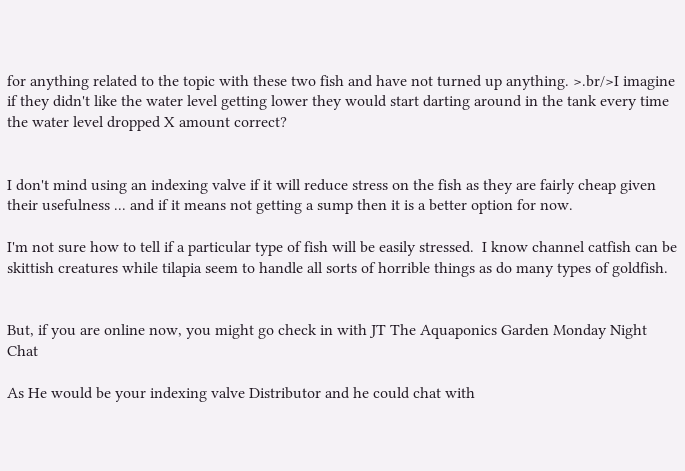for anything related to the topic with these two fish and have not turned up anything. >.br/>I imagine if they didn't like the water level getting lower they would start darting around in the tank every time the water level dropped X amount correct?


I don't mind using an indexing valve if it will reduce stress on the fish as they are fairly cheap given their usefulness ... and if it means not getting a sump then it is a better option for now.

I'm not sure how to tell if a particular type of fish will be easily stressed.  I know channel catfish can be skittish creatures while tilapia seem to handle all sorts of horrible things as do many types of goldfish.


But, if you are online now, you might go check in with JT The Aquaponics Garden Monday Night Chat

As He would be your indexing valve Distributor and he could chat with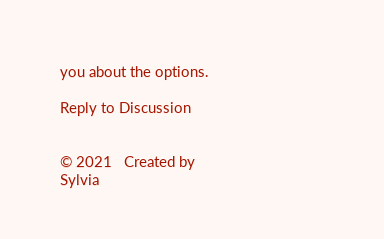you about the options.

Reply to Discussion


© 2021   Created by Sylvia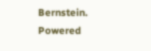Bernstein.   Powered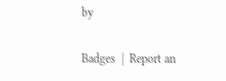by

Badges  |  Report an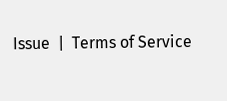Issue  |  Terms of Service